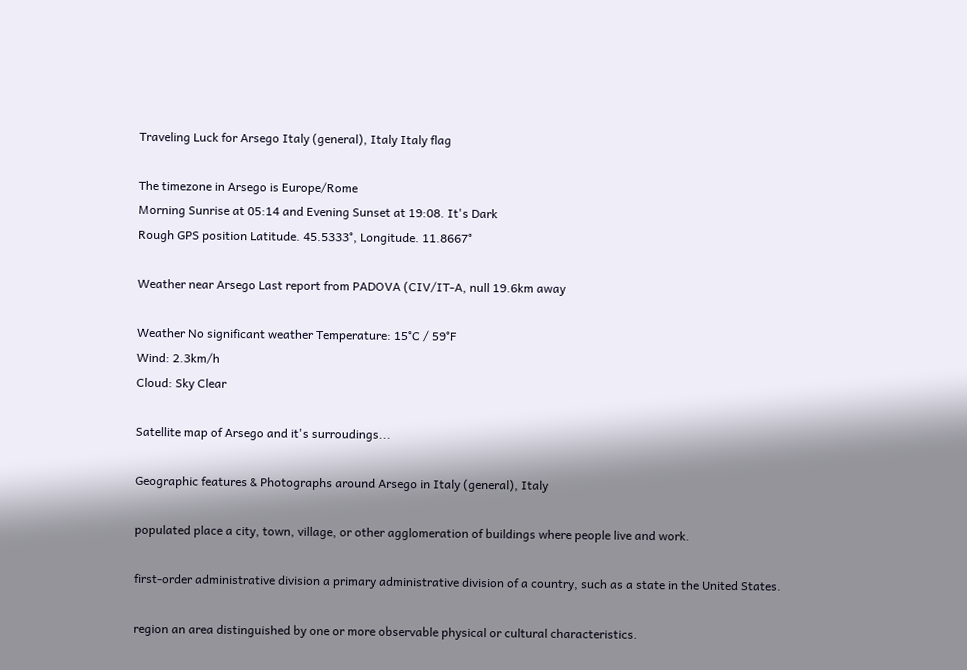Traveling Luck for Arsego Italy (general), Italy Italy flag

The timezone in Arsego is Europe/Rome
Morning Sunrise at 05:14 and Evening Sunset at 19:08. It's Dark
Rough GPS position Latitude. 45.5333°, Longitude. 11.8667°

Weather near Arsego Last report from PADOVA (CIV/IT-A, null 19.6km away

Weather No significant weather Temperature: 15°C / 59°F
Wind: 2.3km/h
Cloud: Sky Clear

Satellite map of Arsego and it's surroudings...

Geographic features & Photographs around Arsego in Italy (general), Italy

populated place a city, town, village, or other agglomeration of buildings where people live and work.

first-order administrative division a primary administrative division of a country, such as a state in the United States.

region an area distinguished by one or more observable physical or cultural characteristics.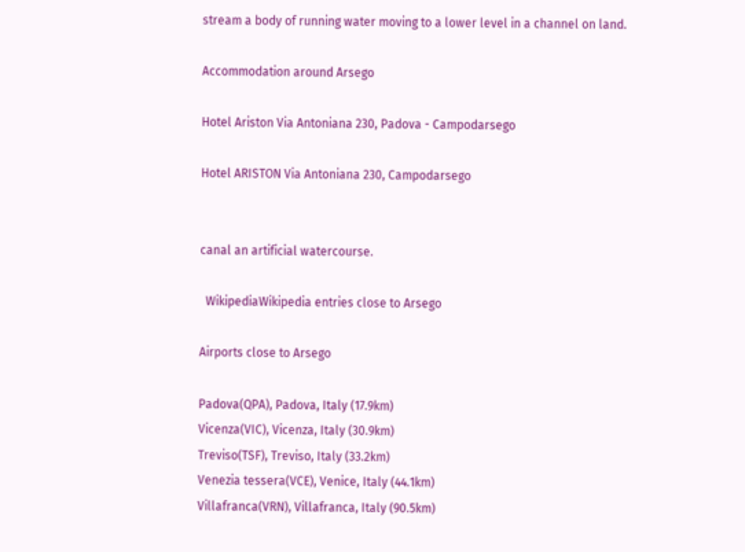stream a body of running water moving to a lower level in a channel on land.

Accommodation around Arsego

Hotel Ariston Via Antoniana 230, Padova - Campodarsego

Hotel ARISTON Via Antoniana 230, Campodarsego


canal an artificial watercourse.

  WikipediaWikipedia entries close to Arsego

Airports close to Arsego

Padova(QPA), Padova, Italy (17.9km)
Vicenza(VIC), Vicenza, Italy (30.9km)
Treviso(TSF), Treviso, Italy (33.2km)
Venezia tessera(VCE), Venice, Italy (44.1km)
Villafranca(VRN), Villafranca, Italy (90.5km)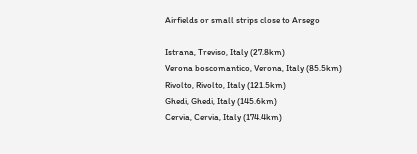Airfields or small strips close to Arsego

Istrana, Treviso, Italy (27.8km)
Verona boscomantico, Verona, Italy (85.5km)
Rivolto, Rivolto, Italy (121.5km)
Ghedi, Ghedi, Italy (145.6km)
Cervia, Cervia, Italy (174.4km)